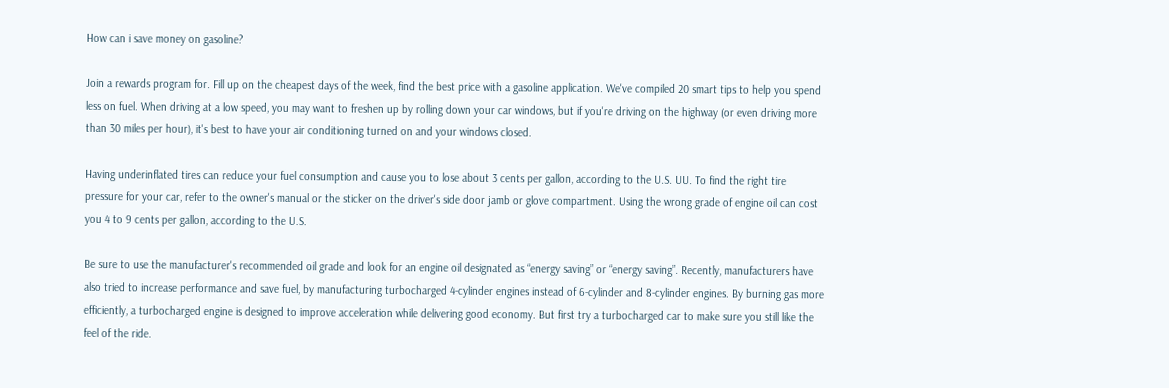How can i save money on gasoline?

Join a rewards program for. Fill up on the cheapest days of the week, find the best price with a gasoline application. We've compiled 20 smart tips to help you spend less on fuel. When driving at a low speed, you may want to freshen up by rolling down your car windows, but if you're driving on the highway (or even driving more than 30 miles per hour), it's best to have your air conditioning turned on and your windows closed.

Having underinflated tires can reduce your fuel consumption and cause you to lose about 3 cents per gallon, according to the U.S. UU. To find the right tire pressure for your car, refer to the owner's manual or the sticker on the driver's side door jamb or glove compartment. Using the wrong grade of engine oil can cost you 4 to 9 cents per gallon, according to the U.S.

Be sure to use the manufacturer's recommended oil grade and look for an engine oil designated as “energy saving” or “energy saving”. Recently, manufacturers have also tried to increase performance and save fuel, by manufacturing turbocharged 4-cylinder engines instead of 6-cylinder and 8-cylinder engines. By burning gas more efficiently, a turbocharged engine is designed to improve acceleration while delivering good economy. But first try a turbocharged car to make sure you still like the feel of the ride.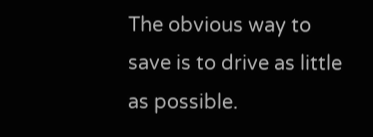The obvious way to save is to drive as little as possible.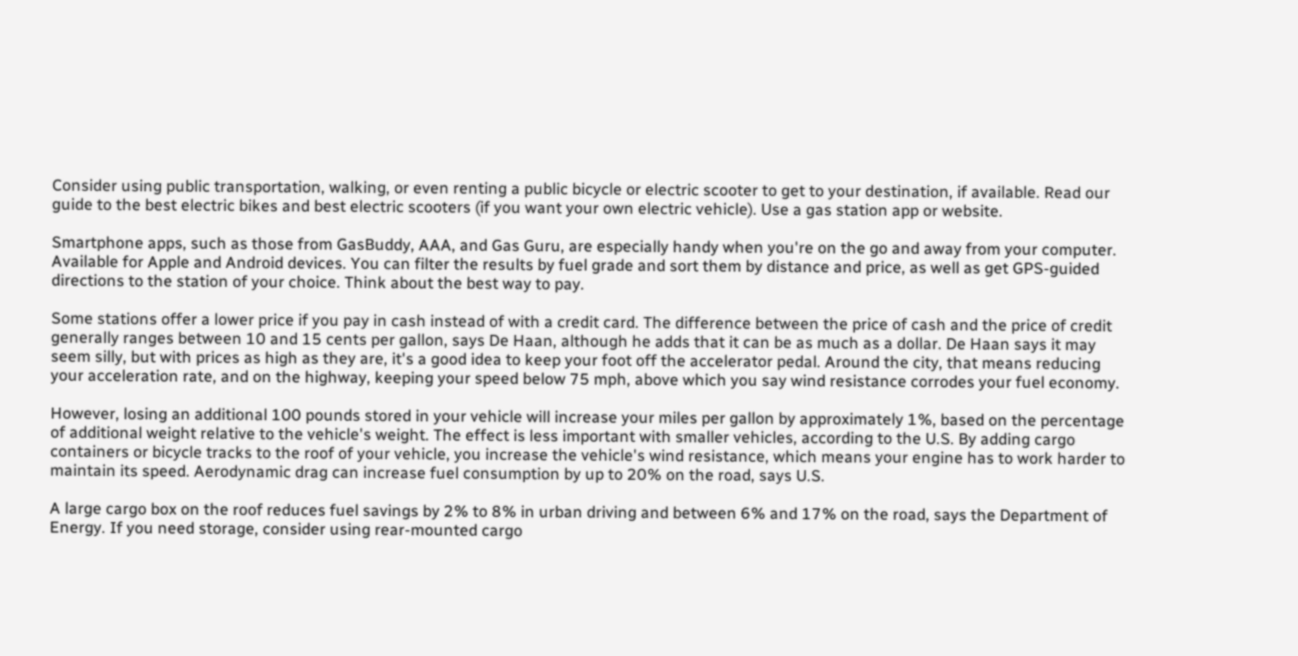Consider using public transportation, walking, or even renting a public bicycle or electric scooter to get to your destination, if available. Read our guide to the best electric bikes and best electric scooters (if you want your own electric vehicle). Use a gas station app or website.

Smartphone apps, such as those from GasBuddy, AAA, and Gas Guru, are especially handy when you're on the go and away from your computer. Available for Apple and Android devices. You can filter the results by fuel grade and sort them by distance and price, as well as get GPS-guided directions to the station of your choice. Think about the best way to pay.

Some stations offer a lower price if you pay in cash instead of with a credit card. The difference between the price of cash and the price of credit generally ranges between 10 and 15 cents per gallon, says De Haan, although he adds that it can be as much as a dollar. De Haan says it may seem silly, but with prices as high as they are, it's a good idea to keep your foot off the accelerator pedal. Around the city, that means reducing your acceleration rate, and on the highway, keeping your speed below 75 mph, above which you say wind resistance corrodes your fuel economy.

However, losing an additional 100 pounds stored in your vehicle will increase your miles per gallon by approximately 1%, based on the percentage of additional weight relative to the vehicle's weight. The effect is less important with smaller vehicles, according to the U.S. By adding cargo containers or bicycle tracks to the roof of your vehicle, you increase the vehicle's wind resistance, which means your engine has to work harder to maintain its speed. Aerodynamic drag can increase fuel consumption by up to 20% on the road, says U.S.

A large cargo box on the roof reduces fuel savings by 2% to 8% in urban driving and between 6% and 17% on the road, says the Department of Energy. If you need storage, consider using rear-mounted cargo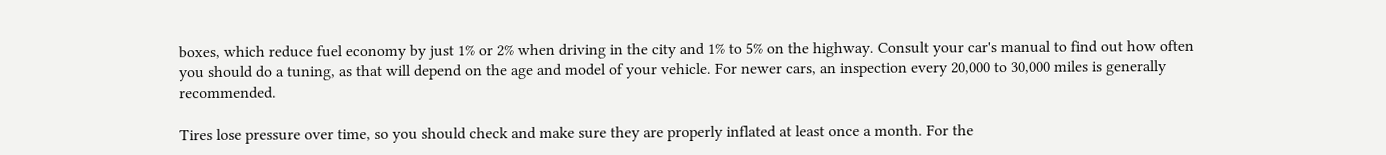boxes, which reduce fuel economy by just 1% or 2% when driving in the city and 1% to 5% on the highway. Consult your car's manual to find out how often you should do a tuning, as that will depend on the age and model of your vehicle. For newer cars, an inspection every 20,000 to 30,000 miles is generally recommended.

Tires lose pressure over time, so you should check and make sure they are properly inflated at least once a month. For the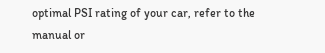optimal PSI rating of your car, refer to the manual or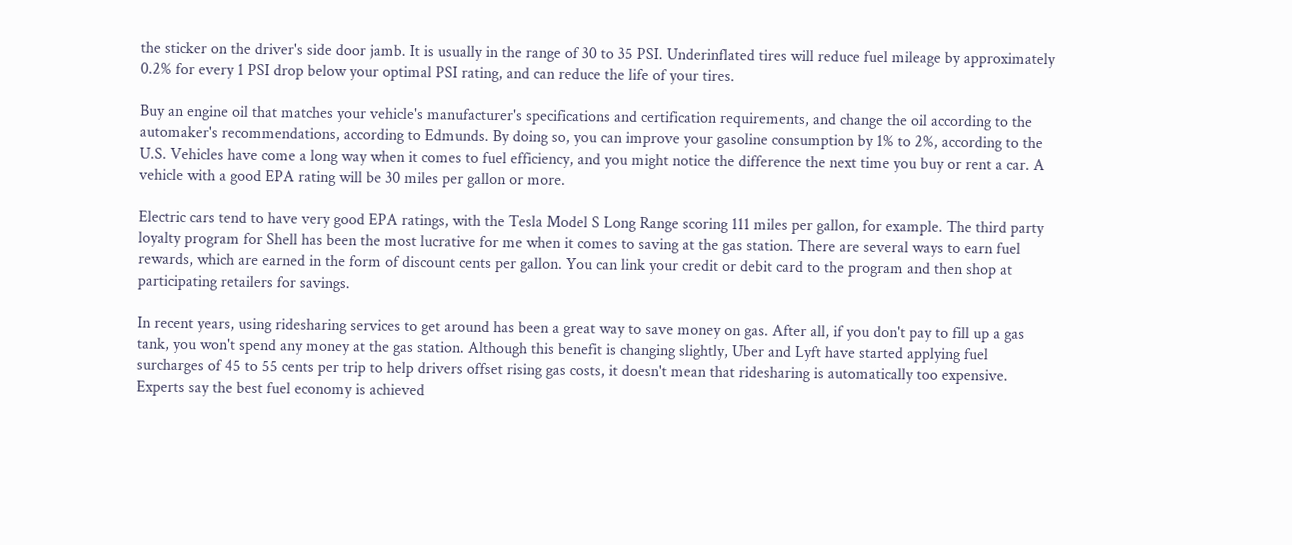the sticker on the driver's side door jamb. It is usually in the range of 30 to 35 PSI. Underinflated tires will reduce fuel mileage by approximately 0.2% for every 1 PSI drop below your optimal PSI rating, and can reduce the life of your tires.

Buy an engine oil that matches your vehicle's manufacturer's specifications and certification requirements, and change the oil according to the automaker's recommendations, according to Edmunds. By doing so, you can improve your gasoline consumption by 1% to 2%, according to the U.S. Vehicles have come a long way when it comes to fuel efficiency, and you might notice the difference the next time you buy or rent a car. A vehicle with a good EPA rating will be 30 miles per gallon or more.

Electric cars tend to have very good EPA ratings, with the Tesla Model S Long Range scoring 111 miles per gallon, for example. The third party loyalty program for Shell has been the most lucrative for me when it comes to saving at the gas station. There are several ways to earn fuel rewards, which are earned in the form of discount cents per gallon. You can link your credit or debit card to the program and then shop at participating retailers for savings.

In recent years, using ridesharing services to get around has been a great way to save money on gas. After all, if you don't pay to fill up a gas tank, you won't spend any money at the gas station. Although this benefit is changing slightly, Uber and Lyft have started applying fuel surcharges of 45 to 55 cents per trip to help drivers offset rising gas costs, it doesn't mean that ridesharing is automatically too expensive. Experts say the best fuel economy is achieved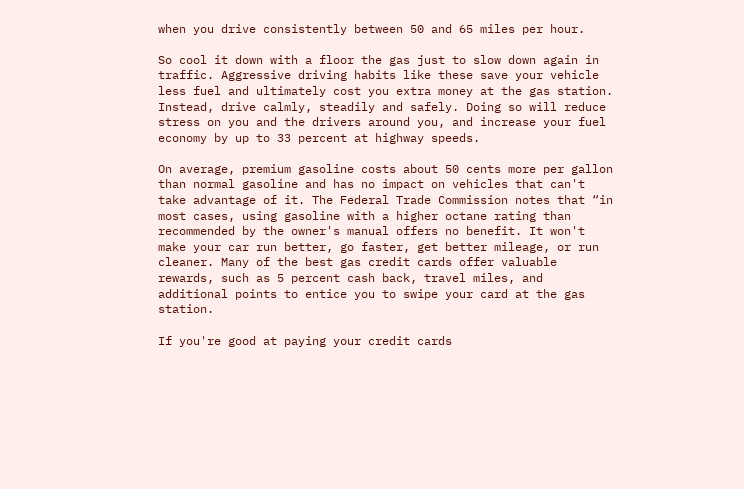when you drive consistently between 50 and 65 miles per hour.

So cool it down with a floor the gas just to slow down again in traffic. Aggressive driving habits like these save your vehicle less fuel and ultimately cost you extra money at the gas station. Instead, drive calmly, steadily and safely. Doing so will reduce stress on you and the drivers around you, and increase your fuel economy by up to 33 percent at highway speeds.

On average, premium gasoline costs about 50 cents more per gallon than normal gasoline and has no impact on vehicles that can't take advantage of it. The Federal Trade Commission notes that “in most cases, using gasoline with a higher octane rating than recommended by the owner's manual offers no benefit. It won't make your car run better, go faster, get better mileage, or run cleaner. Many of the best gas credit cards offer valuable rewards, such as 5 percent cash back, travel miles, and additional points to entice you to swipe your card at the gas station.

If you're good at paying your credit cards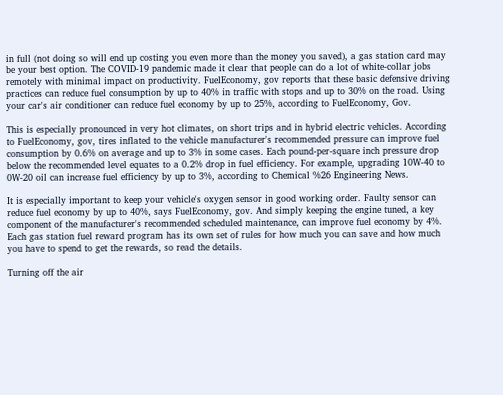in full (not doing so will end up costing you even more than the money you saved), a gas station card may be your best option. The COVID-19 pandemic made it clear that people can do a lot of white-collar jobs remotely with minimal impact on productivity. FuelEconomy, gov reports that these basic defensive driving practices can reduce fuel consumption by up to 40% in traffic with stops and up to 30% on the road. Using your car's air conditioner can reduce fuel economy by up to 25%, according to FuelEconomy, Gov.

This is especially pronounced in very hot climates, on short trips and in hybrid electric vehicles. According to FuelEconomy, gov, tires inflated to the vehicle manufacturer's recommended pressure can improve fuel consumption by 0.6% on average and up to 3% in some cases. Each pound-per-square inch pressure drop below the recommended level equates to a 0.2% drop in fuel efficiency. For example, upgrading 10W-40 to 0W-20 oil can increase fuel efficiency by up to 3%, according to Chemical %26 Engineering News.

It is especially important to keep your vehicle's oxygen sensor in good working order. Faulty sensor can reduce fuel economy by up to 40%, says FuelEconomy, gov. And simply keeping the engine tuned, a key component of the manufacturer's recommended scheduled maintenance, can improve fuel economy by 4%. Each gas station fuel reward program has its own set of rules for how much you can save and how much you have to spend to get the rewards, so read the details.

Turning off the air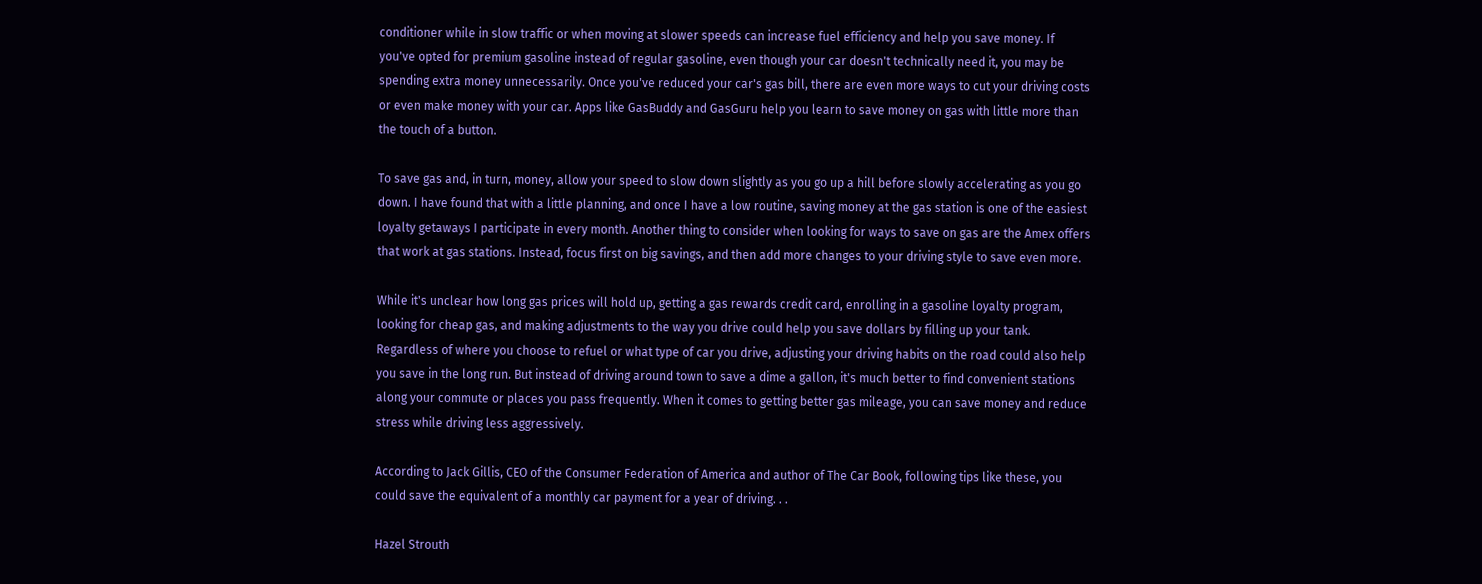conditioner while in slow traffic or when moving at slower speeds can increase fuel efficiency and help you save money. If you've opted for premium gasoline instead of regular gasoline, even though your car doesn't technically need it, you may be spending extra money unnecessarily. Once you've reduced your car's gas bill, there are even more ways to cut your driving costs or even make money with your car. Apps like GasBuddy and GasGuru help you learn to save money on gas with little more than the touch of a button.

To save gas and, in turn, money, allow your speed to slow down slightly as you go up a hill before slowly accelerating as you go down. I have found that with a little planning, and once I have a low routine, saving money at the gas station is one of the easiest loyalty getaways I participate in every month. Another thing to consider when looking for ways to save on gas are the Amex offers that work at gas stations. Instead, focus first on big savings, and then add more changes to your driving style to save even more.

While it's unclear how long gas prices will hold up, getting a gas rewards credit card, enrolling in a gasoline loyalty program, looking for cheap gas, and making adjustments to the way you drive could help you save dollars by filling up your tank. Regardless of where you choose to refuel or what type of car you drive, adjusting your driving habits on the road could also help you save in the long run. But instead of driving around town to save a dime a gallon, it's much better to find convenient stations along your commute or places you pass frequently. When it comes to getting better gas mileage, you can save money and reduce stress while driving less aggressively.

According to Jack Gillis, CEO of the Consumer Federation of America and author of The Car Book, following tips like these, you could save the equivalent of a monthly car payment for a year of driving. . .

Hazel Strouth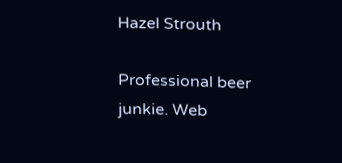Hazel Strouth

Professional beer junkie. Web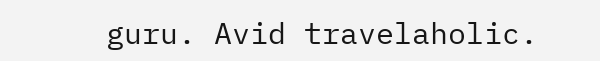guru. Avid travelaholic.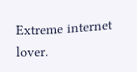Extreme internet lover.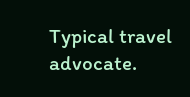Typical travel advocate.